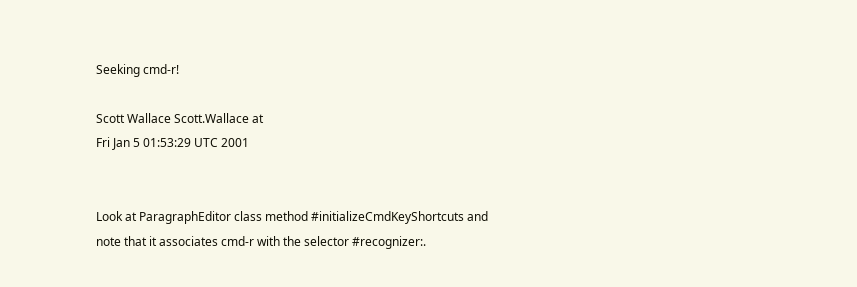Seeking cmd-r!

Scott Wallace Scott.Wallace at
Fri Jan 5 01:53:29 UTC 2001


Look at ParagraphEditor class method #initializeCmdKeyShortcuts and
note that it associates cmd-r with the selector #recognizer:.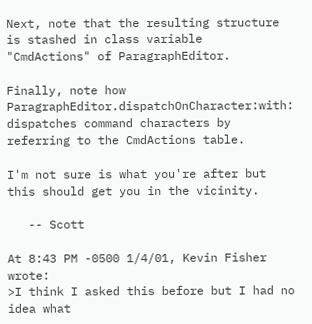Next, note that the resulting structure is stashed in class variable
"CmdActions" of ParagraphEditor.

Finally, note how ParagraphEditor.dispatchOnCharacter:with:
dispatches command characters by referring to the CmdActions table.

I'm not sure is what you're after but this should get you in the vicinity.

   -- Scott

At 8:43 PM -0500 1/4/01, Kevin Fisher wrote:
>I think I asked this before but I had no idea what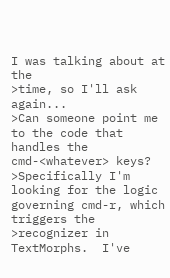I was talking about at the
>time, so I'll ask again...
>Can someone point me to the code that handles the cmd-<whatever> keys?
>Specifically I'm looking for the logic governing cmd-r, which triggers the
>recognizer in TextMorphs.  I've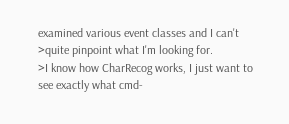examined various event classes and I can't
>quite pinpoint what I'm looking for.
>I know how CharRecog works, I just want to see exactly what cmd-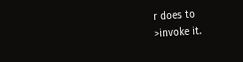r does to
>invoke it.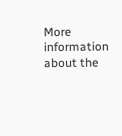More information about the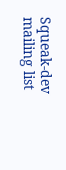Squeak-dev mailing list